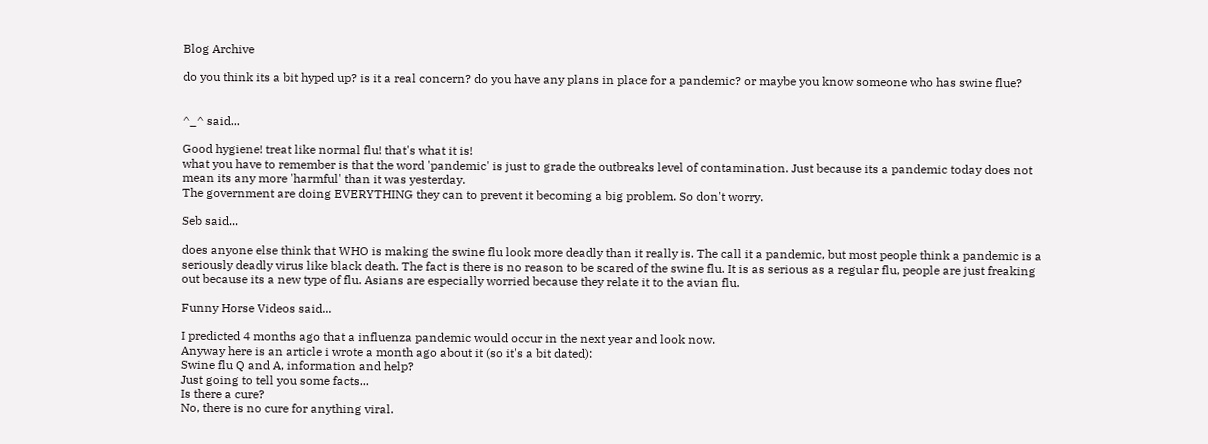Blog Archive

do you think its a bit hyped up? is it a real concern? do you have any plans in place for a pandemic? or maybe you know someone who has swine flue?


^_^ said...

Good hygiene! treat like normal flu! that's what it is!
what you have to remember is that the word 'pandemic' is just to grade the outbreaks level of contamination. Just because its a pandemic today does not mean its any more 'harmful' than it was yesterday.
The government are doing EVERYTHING they can to prevent it becoming a big problem. So don't worry.

Seb said...

does anyone else think that WHO is making the swine flu look more deadly than it really is. The call it a pandemic, but most people think a pandemic is a seriously deadly virus like black death. The fact is there is no reason to be scared of the swine flu. It is as serious as a regular flu, people are just freaking out because its a new type of flu. Asians are especially worried because they relate it to the avian flu.

Funny Horse Videos said...

I predicted 4 months ago that a influenza pandemic would occur in the next year and look now.
Anyway here is an article i wrote a month ago about it (so it's a bit dated):
Swine flu Q and A, information and help?
Just going to tell you some facts...
Is there a cure?
No, there is no cure for anything viral.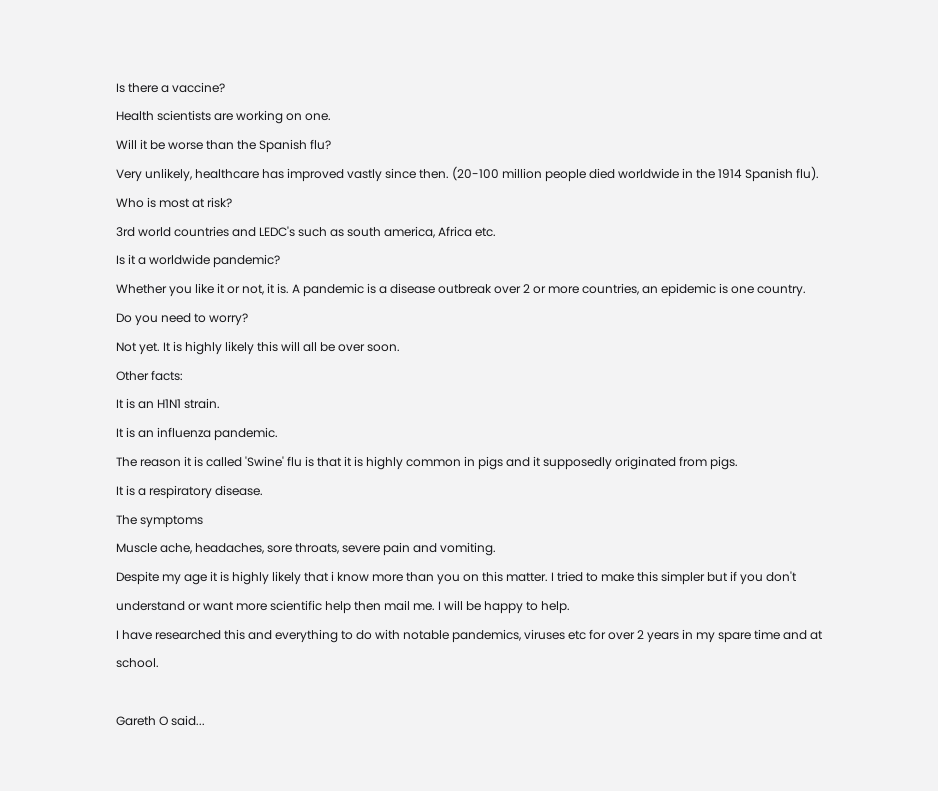Is there a vaccine?
Health scientists are working on one.
Will it be worse than the Spanish flu?
Very unlikely, healthcare has improved vastly since then. (20-100 million people died worldwide in the 1914 Spanish flu).
Who is most at risk?
3rd world countries and LEDC's such as south america, Africa etc.
Is it a worldwide pandemic?
Whether you like it or not, it is. A pandemic is a disease outbreak over 2 or more countries, an epidemic is one country.
Do you need to worry?
Not yet. It is highly likely this will all be over soon.
Other facts:
It is an H1N1 strain.
It is an influenza pandemic.
The reason it is called 'Swine' flu is that it is highly common in pigs and it supposedly originated from pigs.
It is a respiratory disease.
The symptoms
Muscle ache, headaches, sore throats, severe pain and vomiting.
Despite my age it is highly likely that i know more than you on this matter. I tried to make this simpler but if you don't understand or want more scientific help then mail me. I will be happy to help.
I have researched this and everything to do with notable pandemics, viruses etc for over 2 years in my spare time and at school.

Gareth O said...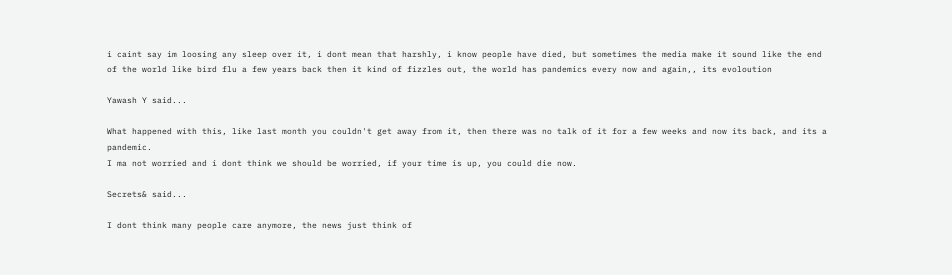i caint say im loosing any sleep over it, i dont mean that harshly, i know people have died, but sometimes the media make it sound like the end of the world like bird flu a few years back then it kind of fizzles out, the world has pandemics every now and again,, its evoloution

Yawash Y said...

What happened with this, like last month you couldn't get away from it, then there was no talk of it for a few weeks and now its back, and its a pandemic.
I ma not worried and i dont think we should be worried, if your time is up, you could die now.

Secrets& said...

I dont think many people care anymore, the news just think of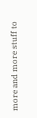more and more stuff to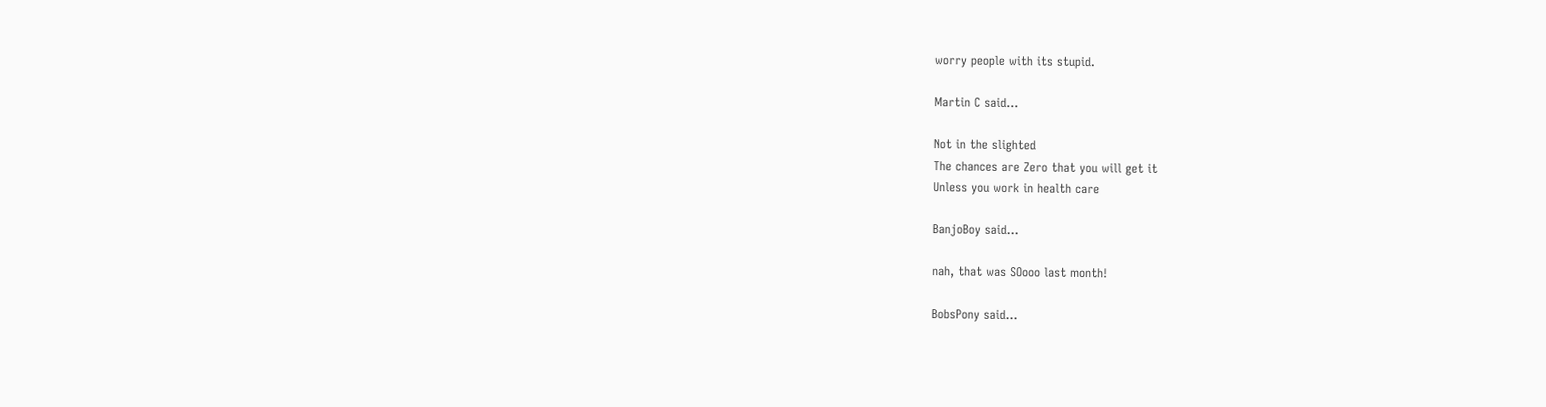worry people with its stupid.

Martin C said...

Not in the slighted
The chances are Zero that you will get it
Unless you work in health care

BanjoBoy said...

nah, that was SOooo last month!

BobsPony said...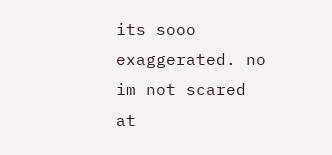its sooo exaggerated. no im not scared at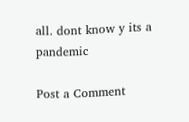all. dont know y its a pandemic

Post a Comment